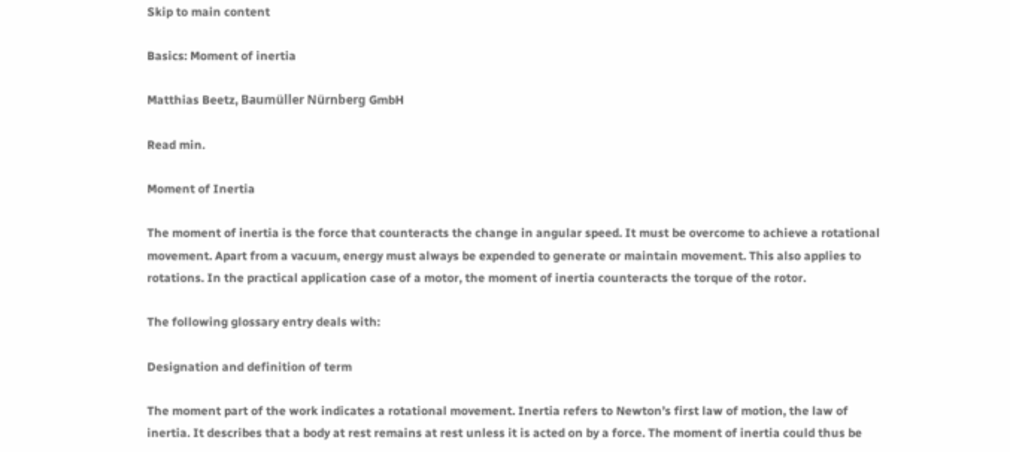Skip to main content

Basics: Moment of inertia

Matthias Beetz, Baumüller Nürnberg GmbH

Read min.

Moment of Inertia

The moment of inertia is the force that counteracts the change in angular speed. It must be overcome to achieve a rotational movement. Apart from a vacuum, energy must always be expended to generate or maintain movement. This also applies to rotations. In the practical application case of a motor, the moment of inertia counteracts the torque of the rotor.

The following glossary entry deals with:

Designation and definition of term

The moment part of the work indicates a rotational movement. Inertia refers to Newton’s first law of motion, the law of inertia. It describes that a body at rest remains at rest unless it is acted on by a force. The moment of inertia could thus be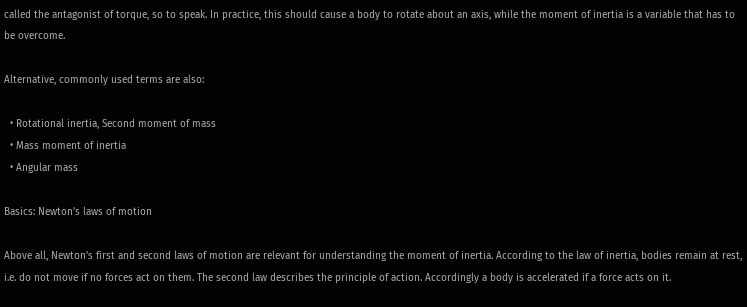called the antagonist of torque, so to speak. In practice, this should cause a body to rotate about an axis, while the moment of inertia is a variable that has to be overcome.

Alternative, commonly used terms are also:

  • Rotational inertia, Second moment of mass
  • Mass moment of inertia
  • Angular mass

Basics: Newton’s laws of motion

Above all, Newton’s first and second laws of motion are relevant for understanding the moment of inertia. According to the law of inertia, bodies remain at rest, i.e. do not move if no forces act on them. The second law describes the principle of action. Accordingly a body is accelerated if a force acts on it.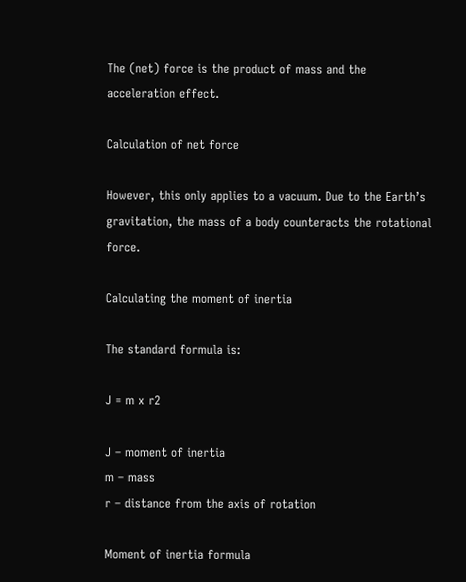The (net) force is the product of mass and the acceleration effect.

Calculation of net force

However, this only applies to a vacuum. Due to the Earth’s gravitation, the mass of a body counteracts the rotational force.

Calculating the moment of inertia

The standard formula is:

J = m x r2

J – moment of inertia
m – mass
r – distance from the axis of rotation

Moment of inertia formula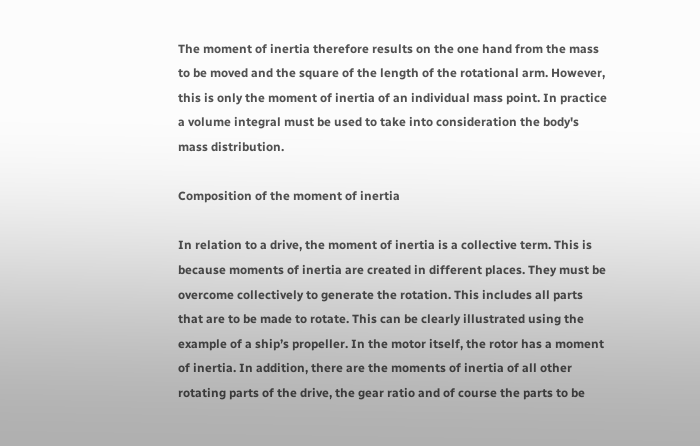The moment of inertia therefore results on the one hand from the mass to be moved and the square of the length of the rotational arm. However, this is only the moment of inertia of an individual mass point. In practice a volume integral must be used to take into consideration the body's mass distribution.

Composition of the moment of inertia

In relation to a drive, the moment of inertia is a collective term. This is because moments of inertia are created in different places. They must be overcome collectively to generate the rotation. This includes all parts that are to be made to rotate. This can be clearly illustrated using the example of a ship’s propeller. In the motor itself, the rotor has a moment of inertia. In addition, there are the moments of inertia of all other rotating parts of the drive, the gear ratio and of course the parts to be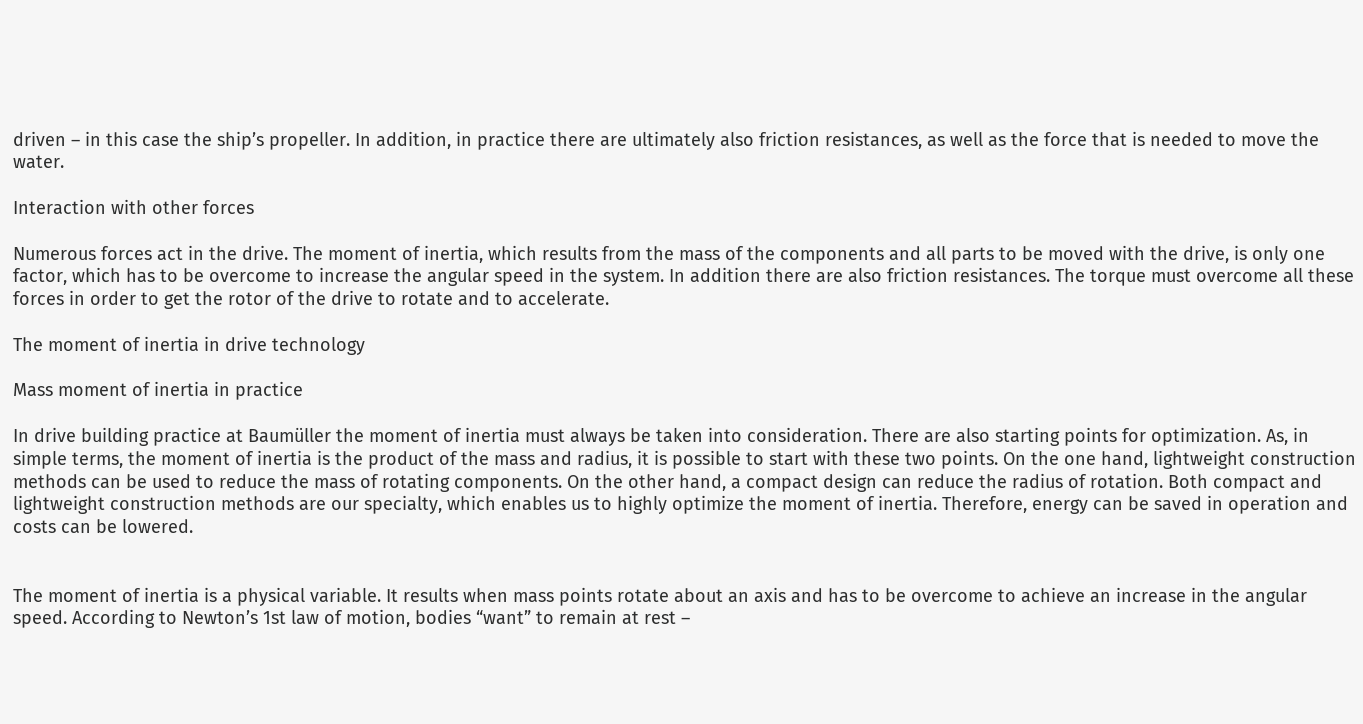driven – in this case the ship’s propeller. In addition, in practice there are ultimately also friction resistances, as well as the force that is needed to move the water.

Interaction with other forces

Numerous forces act in the drive. The moment of inertia, which results from the mass of the components and all parts to be moved with the drive, is only one factor, which has to be overcome to increase the angular speed in the system. In addition there are also friction resistances. The torque must overcome all these forces in order to get the rotor of the drive to rotate and to accelerate.

The moment of inertia in drive technology

Mass moment of inertia in practice

In drive building practice at Baumüller the moment of inertia must always be taken into consideration. There are also starting points for optimization. As, in simple terms, the moment of inertia is the product of the mass and radius, it is possible to start with these two points. On the one hand, lightweight construction methods can be used to reduce the mass of rotating components. On the other hand, a compact design can reduce the radius of rotation. Both compact and lightweight construction methods are our specialty, which enables us to highly optimize the moment of inertia. Therefore, energy can be saved in operation and costs can be lowered.


The moment of inertia is a physical variable. It results when mass points rotate about an axis and has to be overcome to achieve an increase in the angular speed. According to Newton’s 1st law of motion, bodies “want” to remain at rest –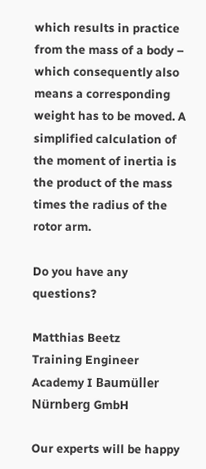which results in practice from the mass of a body – which consequently also means a corresponding weight has to be moved. A simplified calculation of the moment of inertia is the product of the mass times the radius of the rotor arm.

Do you have any questions?

Matthias Beetz
Training Engineer Academy I Baumüller Nürnberg GmbH

Our experts will be happy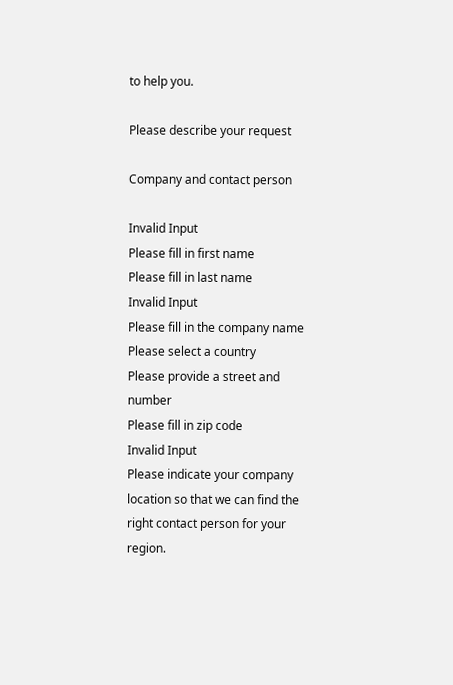to help you.

Please describe your request

Company and contact person

Invalid Input
Please fill in first name
Please fill in last name
Invalid Input
Please fill in the company name
Please select a country
Please provide a street and number
Please fill in zip code
Invalid Input
Please indicate your company location so that we can find the right contact person for your region.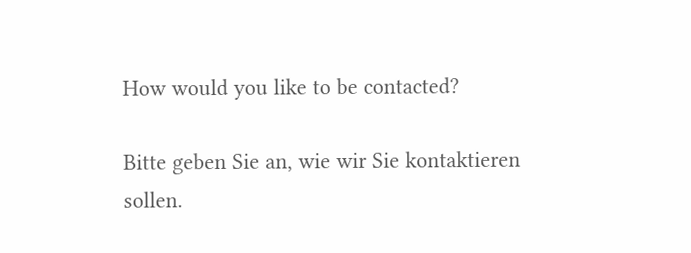How would you like to be contacted?

Bitte geben Sie an, wie wir Sie kontaktieren sollen.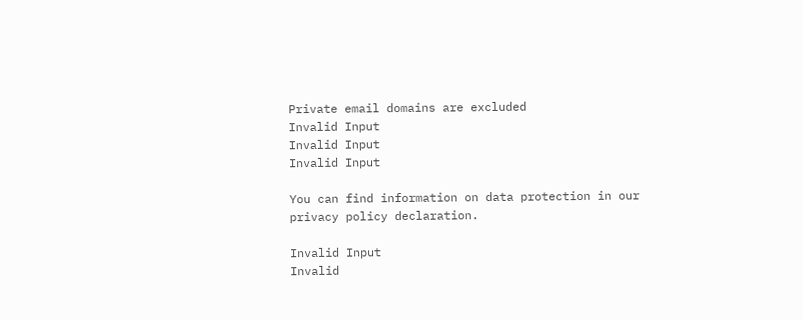Private email domains are excluded
Invalid Input
Invalid Input
Invalid Input

You can find information on data protection in our privacy policy declaration.

Invalid Input
Invalid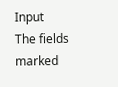Input
The fields marked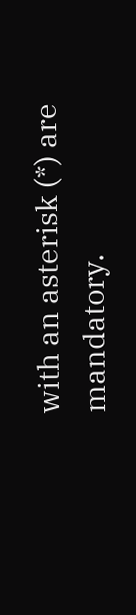with an asterisk (*) are mandatory.